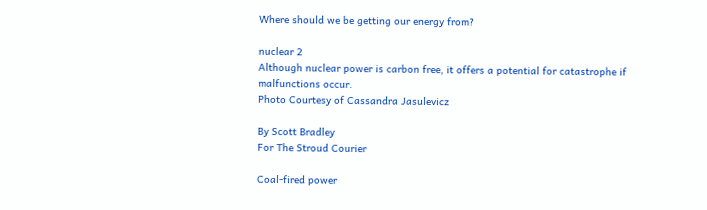Where should we be getting our energy from?

nuclear 2
Although nuclear power is carbon free, it offers a potential for catastrophe if malfunctions occur.
Photo Courtesy of Cassandra Jasulevicz

By Scott Bradley
For The Stroud Courier

Coal-fired power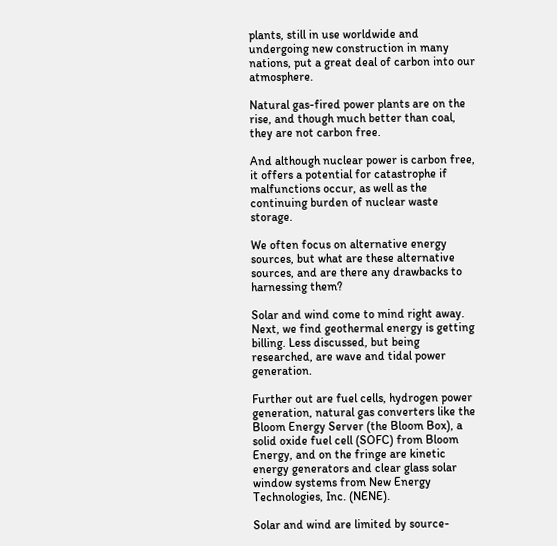plants, still in use worldwide and undergoing new construction in many nations, put a great deal of carbon into our atmosphere.

Natural gas-fired power plants are on the rise, and though much better than coal, they are not carbon free.

And although nuclear power is carbon free, it offers a potential for catastrophe if malfunctions occur, as well as the continuing burden of nuclear waste storage.

We often focus on alternative energy sources, but what are these alternative sources, and are there any drawbacks to harnessing them?

Solar and wind come to mind right away. Next, we find geothermal energy is getting billing. Less discussed, but being researched, are wave and tidal power generation.

Further out are fuel cells, hydrogen power generation, natural gas converters like the Bloom Energy Server (the Bloom Box), a solid oxide fuel cell (SOFC) from Bloom Energy, and on the fringe are kinetic energy generators and clear glass solar window systems from New Energy Technologies, Inc. (NENE).

Solar and wind are limited by source-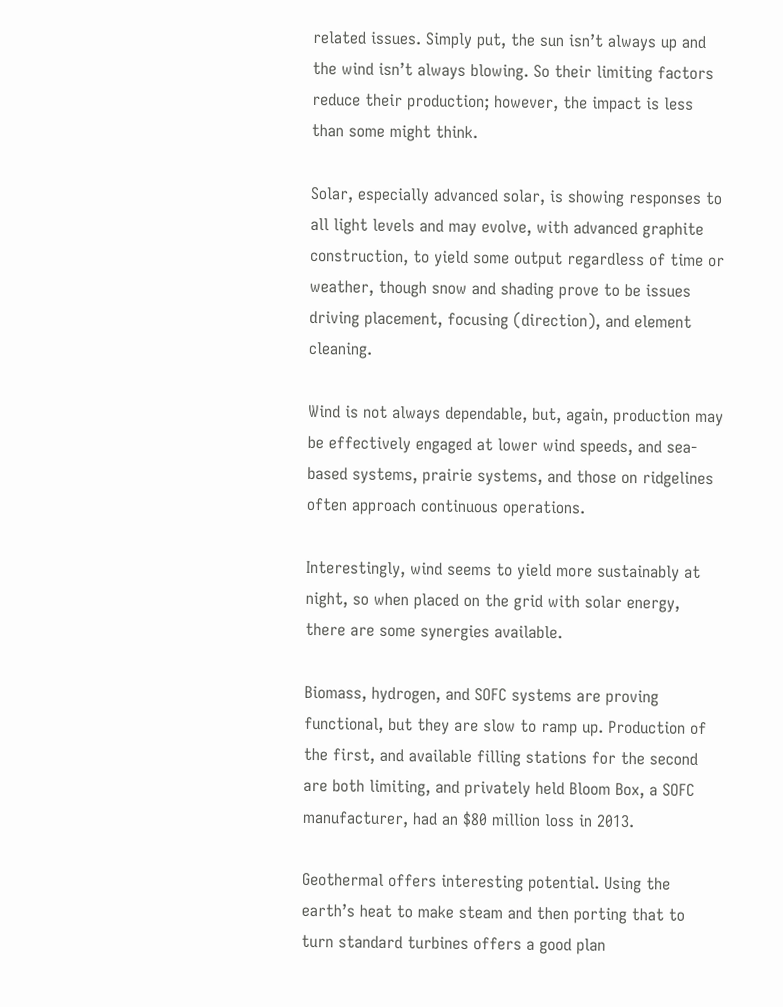related issues. Simply put, the sun isn’t always up and the wind isn’t always blowing. So their limiting factors reduce their production; however, the impact is less than some might think.

Solar, especially advanced solar, is showing responses to all light levels and may evolve, with advanced graphite construction, to yield some output regardless of time or weather, though snow and shading prove to be issues driving placement, focusing (direction), and element cleaning.

Wind is not always dependable, but, again, production may be effectively engaged at lower wind speeds, and sea-based systems, prairie systems, and those on ridgelines often approach continuous operations.

Interestingly, wind seems to yield more sustainably at night, so when placed on the grid with solar energy, there are some synergies available.

Biomass, hydrogen, and SOFC systems are proving functional, but they are slow to ramp up. Production of the first, and available filling stations for the second are both limiting, and privately held Bloom Box, a SOFC manufacturer, had an $80 million loss in 2013.

Geothermal offers interesting potential. Using the earth’s heat to make steam and then porting that to turn standard turbines offers a good plan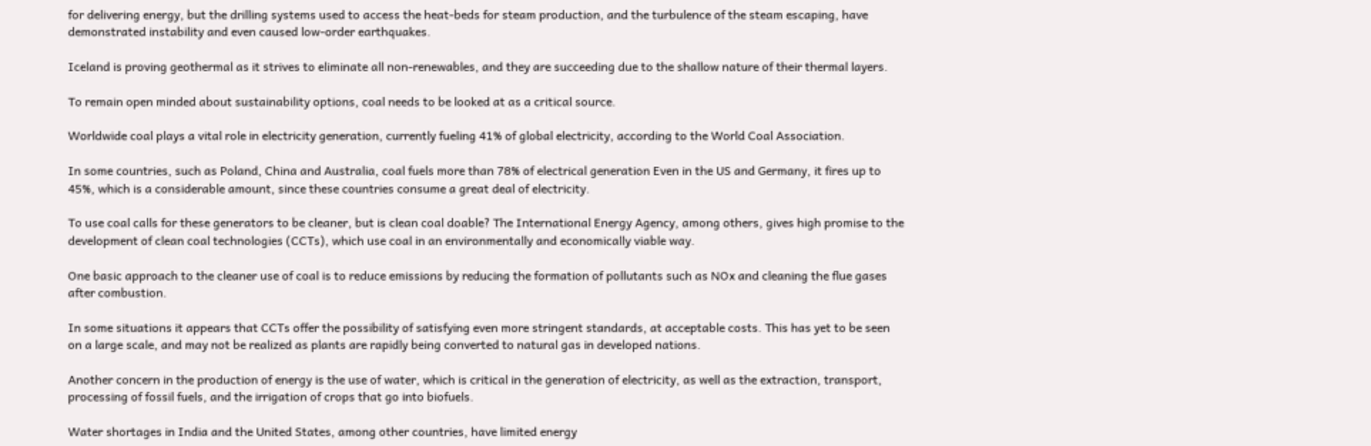for delivering energy, but the drilling systems used to access the heat-beds for steam production, and the turbulence of the steam escaping, have demonstrated instability and even caused low-order earthquakes.

Iceland is proving geothermal as it strives to eliminate all non-renewables, and they are succeeding due to the shallow nature of their thermal layers.

To remain open minded about sustainability options, coal needs to be looked at as a critical source.

Worldwide coal plays a vital role in electricity generation, currently fueling 41% of global electricity, according to the World Coal Association.

In some countries, such as Poland, China and Australia, coal fuels more than 78% of electrical generation Even in the US and Germany, it fires up to 45%, which is a considerable amount, since these countries consume a great deal of electricity.

To use coal calls for these generators to be cleaner, but is clean coal doable? The International Energy Agency, among others, gives high promise to the development of clean coal technologies (CCTs), which use coal in an environmentally and economically viable way.

One basic approach to the cleaner use of coal is to reduce emissions by reducing the formation of pollutants such as NOx and cleaning the flue gases after combustion.

In some situations it appears that CCTs offer the possibility of satisfying even more stringent standards, at acceptable costs. This has yet to be seen on a large scale, and may not be realized as plants are rapidly being converted to natural gas in developed nations.

Another concern in the production of energy is the use of water, which is critical in the generation of electricity, as well as the extraction, transport, processing of fossil fuels, and the irrigation of crops that go into biofuels.

Water shortages in India and the United States, among other countries, have limited energy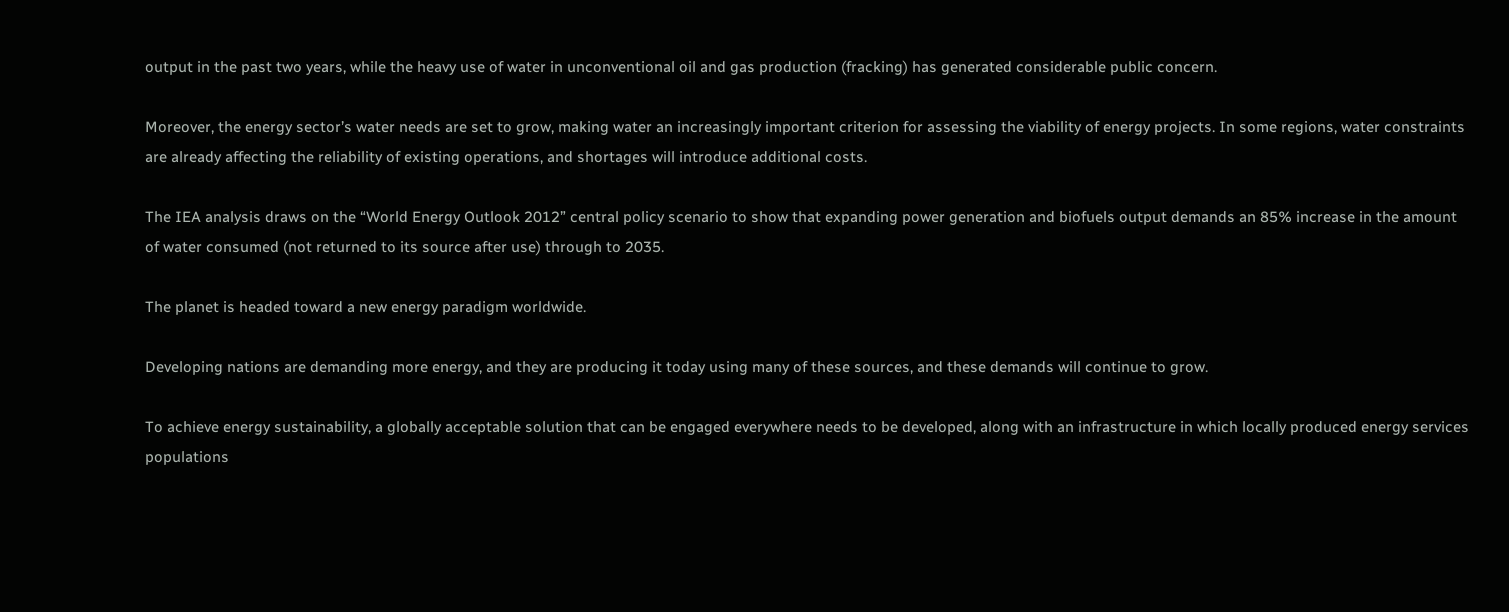output in the past two years, while the heavy use of water in unconventional oil and gas production (fracking) has generated considerable public concern.

Moreover, the energy sector’s water needs are set to grow, making water an increasingly important criterion for assessing the viability of energy projects. In some regions, water constraints are already affecting the reliability of existing operations, and shortages will introduce additional costs.

The IEA analysis draws on the “World Energy Outlook 2012” central policy scenario to show that expanding power generation and biofuels output demands an 85% increase in the amount of water consumed (not returned to its source after use) through to 2035.

The planet is headed toward a new energy paradigm worldwide.

Developing nations are demanding more energy, and they are producing it today using many of these sources, and these demands will continue to grow.

To achieve energy sustainability, a globally acceptable solution that can be engaged everywhere needs to be developed, along with an infrastructure in which locally produced energy services populations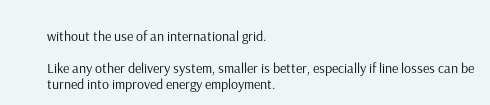without the use of an international grid.

Like any other delivery system, smaller is better, especially if line losses can be turned into improved energy employment.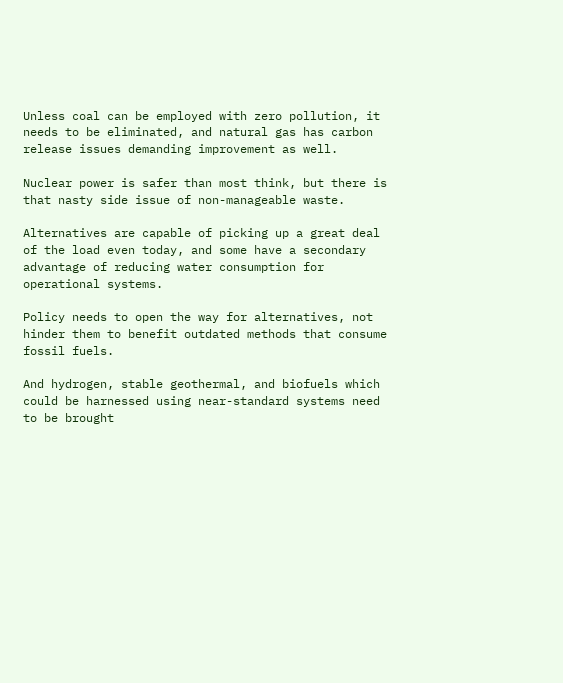Unless coal can be employed with zero pollution, it needs to be eliminated, and natural gas has carbon release issues demanding improvement as well.

Nuclear power is safer than most think, but there is that nasty side issue of non-manageable waste.

Alternatives are capable of picking up a great deal of the load even today, and some have a secondary advantage of reducing water consumption for operational systems.

Policy needs to open the way for alternatives, not hinder them to benefit outdated methods that consume fossil fuels.

And hydrogen, stable geothermal, and biofuels which could be harnessed using near-standard systems need to be brought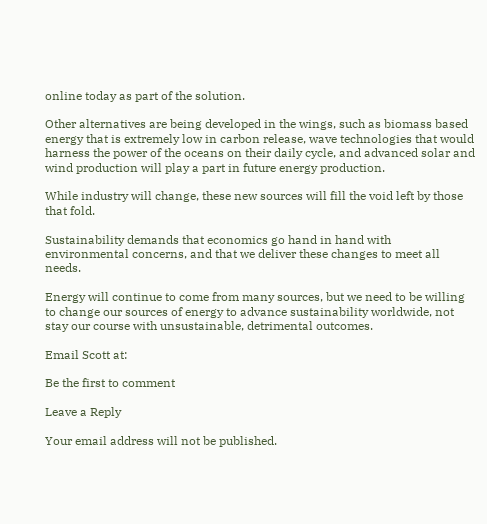online today as part of the solution.

Other alternatives are being developed in the wings, such as biomass based energy that is extremely low in carbon release, wave technologies that would harness the power of the oceans on their daily cycle, and advanced solar and wind production will play a part in future energy production.

While industry will change, these new sources will fill the void left by those that fold.

Sustainability demands that economics go hand in hand with environmental concerns, and that we deliver these changes to meet all needs.

Energy will continue to come from many sources, but we need to be willing to change our sources of energy to advance sustainability worldwide, not stay our course with unsustainable, detrimental outcomes.

Email Scott at:

Be the first to comment

Leave a Reply

Your email address will not be published.